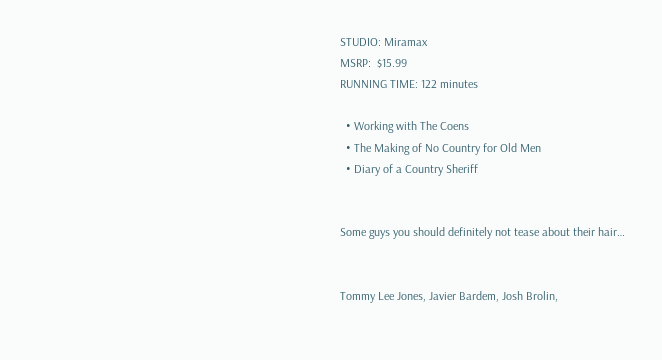STUDIO: Miramax
MSRP:  $15.99
RUNNING TIME: 122 minutes

  • Working with The Coens
  • The Making of No Country for Old Men
  • Diary of a Country Sheriff


Some guys you should definitely not tease about their hair…


Tommy Lee Jones, Javier Bardem, Josh Brolin,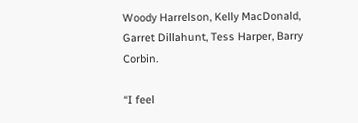Woody Harrelson, Kelly MacDonald, Garret Dillahunt, Tess Harper, Barry Corbin.

“I feel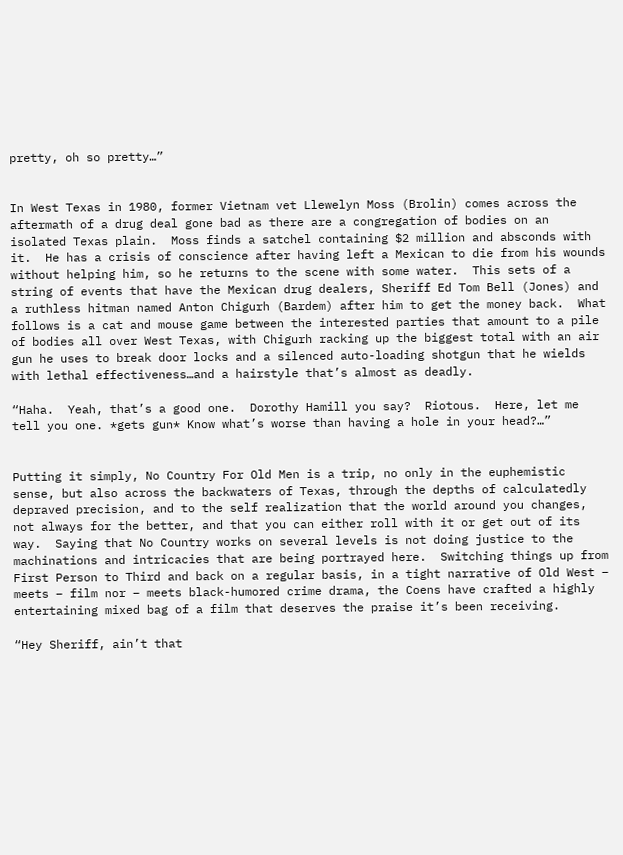pretty, oh so pretty…”


In West Texas in 1980, former Vietnam vet Llewelyn Moss (Brolin) comes across the aftermath of a drug deal gone bad as there are a congregation of bodies on an isolated Texas plain.  Moss finds a satchel containing $2 million and absconds with it.  He has a crisis of conscience after having left a Mexican to die from his wounds without helping him, so he returns to the scene with some water.  This sets of a string of events that have the Mexican drug dealers, Sheriff Ed Tom Bell (Jones) and a ruthless hitman named Anton Chigurh (Bardem) after him to get the money back.  What follows is a cat and mouse game between the interested parties that amount to a pile of bodies all over West Texas, with Chigurh racking up the biggest total with an air gun he uses to break door locks and a silenced auto-loading shotgun that he wields with lethal effectiveness…and a hairstyle that’s almost as deadly.

“Haha.  Yeah, that’s a good one.  Dorothy Hamill you say?  Riotous.  Here, let me tell you one. *gets gun* Know what’s worse than having a hole in your head?…”


Putting it simply, No Country For Old Men is a trip, no only in the euphemistic sense, but also across the backwaters of Texas, through the depths of calculatedly depraved precision, and to the self realization that the world around you changes, not always for the better, and that you can either roll with it or get out of its way.  Saying that No Country works on several levels is not doing justice to the machinations and intricacies that are being portrayed here.  Switching things up from First Person to Third and back on a regular basis, in a tight narrative of Old West – meets – film nor – meets black-humored crime drama, the Coens have crafted a highly entertaining mixed bag of a film that deserves the praise it’s been receiving.

“Hey Sheriff, ain’t that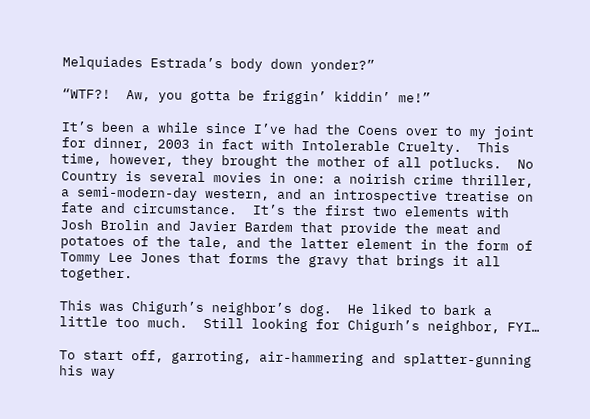Melquiades Estrada’s body down yonder?”

“WTF?!  Aw, you gotta be friggin’ kiddin’ me!”

It’s been a while since I’ve had the Coens over to my joint for dinner, 2003 in fact with Intolerable Cruelty.  This time, however, they brought the mother of all potlucks.  No Country is several movies in one: a noirish crime thriller, a semi-modern-day western, and an introspective treatise on fate and circumstance.  It’s the first two elements with Josh Brolin and Javier Bardem that provide the meat and potatoes of the tale, and the latter element in the form of Tommy Lee Jones that forms the gravy that brings it all together.

This was Chigurh’s neighbor’s dog.  He liked to bark a little too much.  Still looking for Chigurh’s neighbor, FYI…

To start off, garroting, air-hammering and splatter-gunning his way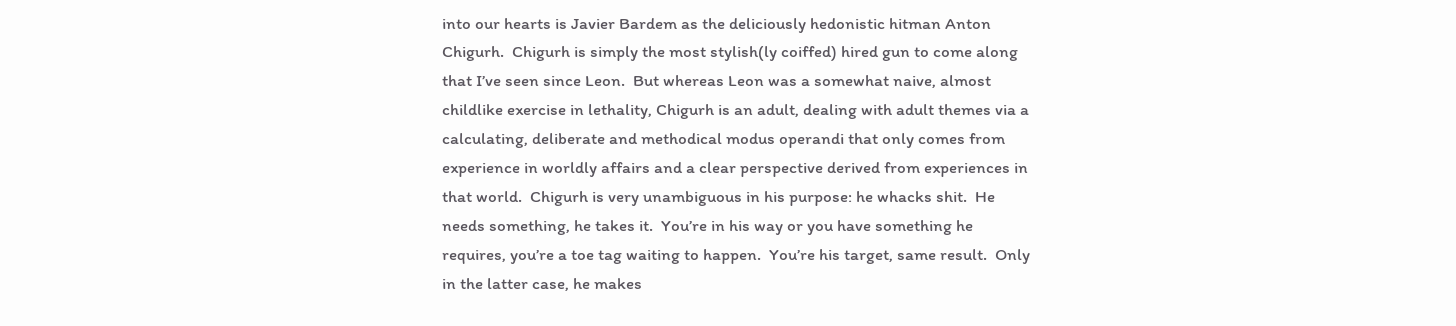into our hearts is Javier Bardem as the deliciously hedonistic hitman Anton Chigurh.  Chigurh is simply the most stylish(ly coiffed) hired gun to come along that I’ve seen since Leon.  But whereas Leon was a somewhat naive, almost childlike exercise in lethality, Chigurh is an adult, dealing with adult themes via a calculating, deliberate and methodical modus operandi that only comes from experience in worldly affairs and a clear perspective derived from experiences in that world.  Chigurh is very unambiguous in his purpose: he whacks shit.  He needs something, he takes it.  You’re in his way or you have something he requires, you’re a toe tag waiting to happen.  You’re his target, same result.  Only in the latter case, he makes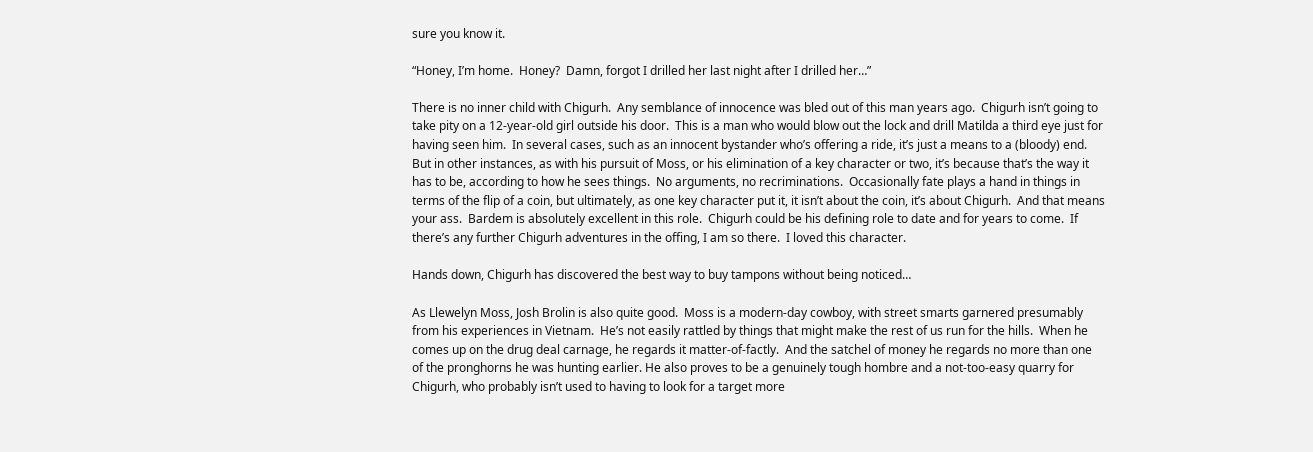sure you know it.

“Honey, I’m home.  Honey?  Damn, forgot I drilled her last night after I drilled her…”

There is no inner child with Chigurh.  Any semblance of innocence was bled out of this man years ago.  Chigurh isn’t going to take pity on a 12-year-old girl outside his door.  This is a man who would blow out the lock and drill Matilda a third eye just for having seen him.  In several cases, such as an innocent bystander who’s offering a ride, it’s just a means to a (bloody) end.  But in other instances, as with his pursuit of Moss, or his elimination of a key character or two, it’s because that’s the way it has to be, according to how he sees things.  No arguments, no recriminations.  Occasionally fate plays a hand in things in terms of the flip of a coin, but ultimately, as one key character put it, it isn’t about the coin, it’s about Chigurh.  And that means your ass.  Bardem is absolutely excellent in this role.  Chigurh could be his defining role to date and for years to come.  If there’s any further Chigurh adventures in the offing, I am so there.  I loved this character.

Hands down, Chigurh has discovered the best way to buy tampons without being noticed…

As Llewelyn Moss, Josh Brolin is also quite good.  Moss is a modern-day cowboy, with street smarts garnered presumably from his experiences in Vietnam.  He’s not easily rattled by things that might make the rest of us run for the hills.  When he comes up on the drug deal carnage, he regards it matter-of-factly.  And the satchel of money he regards no more than one of the pronghorns he was hunting earlier. He also proves to be a genuinely tough hombre and a not-too-easy quarry for Chigurh, who probably isn’t used to having to look for a target more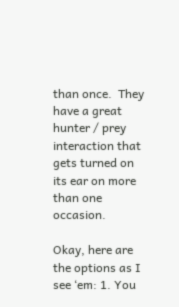than once.  They have a great hunter / prey interaction that gets turned on its ear on more than one occasion.

Okay, here are the options as I see ‘em: 1. You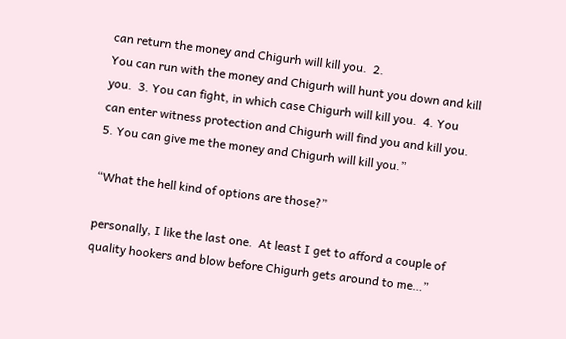can return the money and Chigurh will kill you.  2.
You can run with the money and Chigurh will hunt you down and kill
you.  3. You can fight, in which case Chigurh will kill you.  4. You
can enter witness protection and Chigurh will find you and kill you.
5. You can give me the money and Chigurh will kill you.”

“What the hell kind of options are those?”

personally, I like the last one.  At least I get to afford a couple of
quality hookers and blow before Chigurh gets around to me…”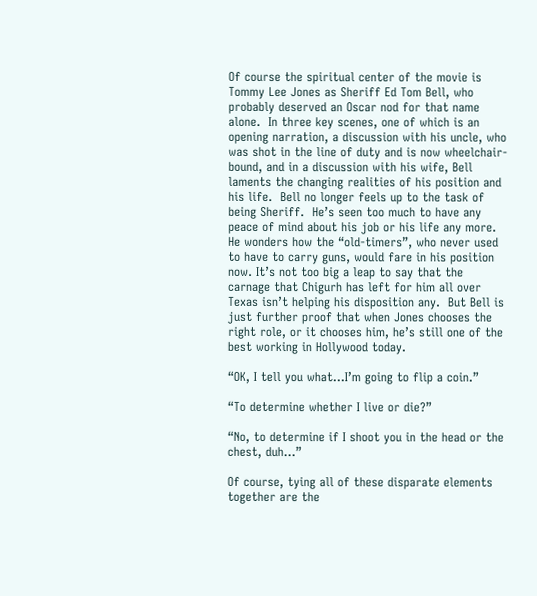Of course the spiritual center of the movie is Tommy Lee Jones as Sheriff Ed Tom Bell, who probably deserved an Oscar nod for that name alone.  In three key scenes, one of which is an opening narration, a discussion with his uncle, who was shot in the line of duty and is now wheelchair-bound, and in a discussion with his wife, Bell laments the changing realities of his position and his life.  Bell no longer feels up to the task of being Sheriff.  He’s seen too much to have any peace of mind about his job or his life any more.  He wonders how the “old-timers”, who never used to have to carry guns, would fare in his position now. It’s not too big a leap to say that the carnage that Chigurh has left for him all over Texas isn’t helping his disposition any.  But Bell is just further proof that when Jones chooses the right role, or it chooses him, he’s still one of the best working in Hollywood today.

“OK, I tell you what…I’m going to flip a coin.”

“To determine whether I live or die?”

“No, to determine if I shoot you in the head or the chest, duh…”

Of course, tying all of these disparate elements together are the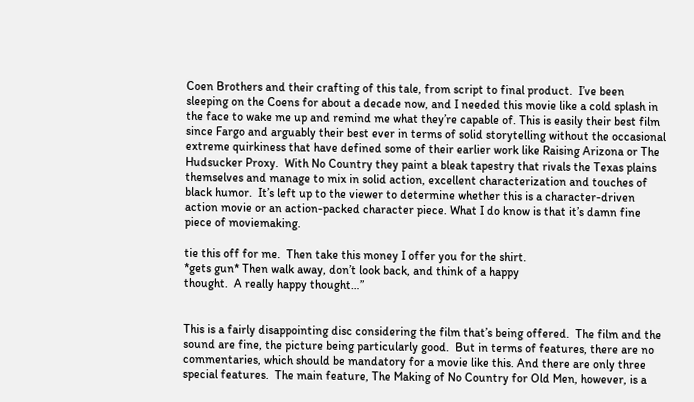Coen Brothers and their crafting of this tale, from script to final product.  I’ve been sleeping on the Coens for about a decade now, and I needed this movie like a cold splash in the face to wake me up and remind me what they’re capable of. This is easily their best film since Fargo and arguably their best ever in terms of solid storytelling without the occasional extreme quirkiness that have defined some of their earlier work like Raising Arizona or The Hudsucker Proxy.  With No Country they paint a bleak tapestry that rivals the Texas plains themselves and manage to mix in solid action, excellent characterization and touches of black humor.  It’s left up to the viewer to determine whether this is a character-driven action movie or an action-packed character piece. What I do know is that it’s damn fine piece of moviemaking.

tie this off for me.  Then take this money I offer you for the shirt.
*gets gun* Then walk away, don’t look back, and think of a happy
thought.  A really happy thought…”


This is a fairly disappointing disc considering the film that’s being offered.  The film and the sound are fine, the picture being particularly good.  But in terms of features, there are no commentaries, which should be mandatory for a movie like this. And there are only three special features.  The main feature, The Making of No Country for Old Men, however, is a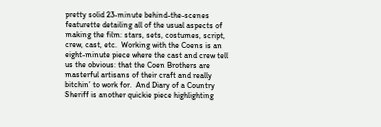pretty solid 23-minute behind-the-scenes featurette detailing all of the usual aspects of making the film: stars, sets, costumes, script, crew, cast, etc.  Working with the Coens is an eight-minute piece where the cast and crew tell us the obvious: that the Coen Brothers are masterful artisans of their craft and really bitchin’ to work for.  And Diary of a Country Sheriff is another quickie piece highlighting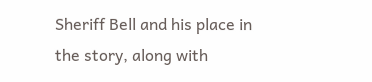Sheriff Bell and his place in the story, along with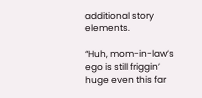additional story elements.

“Huh, mom-in-law’s ego is still friggin’ huge even this far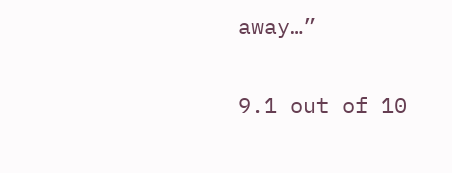away…”

9.1 out of 10